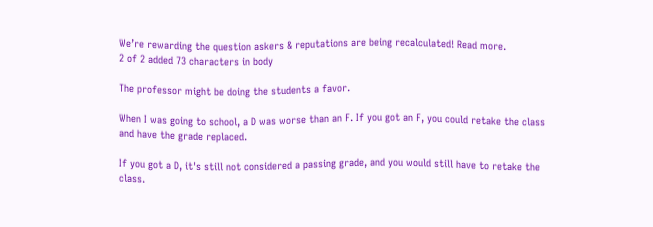We’re rewarding the question askers & reputations are being recalculated! Read more.
2 of 2 added 73 characters in body

The professor might be doing the students a favor.

When I was going to school, a D was worse than an F. If you got an F, you could retake the class and have the grade replaced.

If you got a D, it's still not considered a passing grade, and you would still have to retake the class.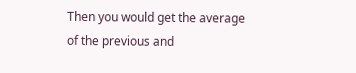Then you would get the average of the previous and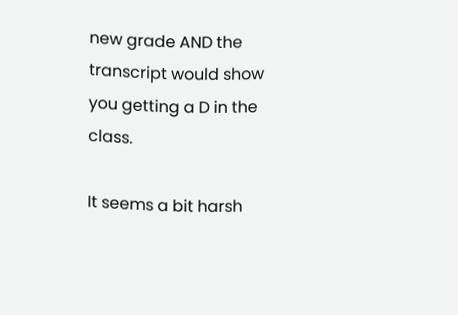new grade AND the transcript would show you getting a D in the class.

It seems a bit harsh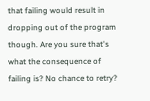that failing would result in dropping out of the program though. Are you sure that's what the consequence of failing is? No chance to retry?